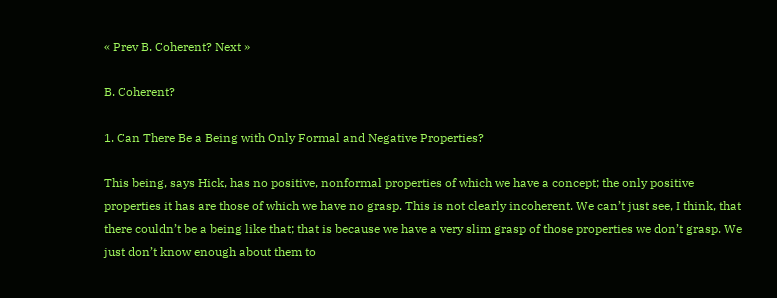« Prev B. Coherent? Next »

B. Coherent?

1. Can There Be a Being with Only Formal and Negative Properties?

This being, says Hick, has no positive, nonformal properties of which we have a concept; the only positive properties it has are those of which we have no grasp. This is not clearly incoherent. We can’t just see, I think, that there couldn’t be a being like that; that is because we have a very slim grasp of those properties we don’t grasp. We just don’t know enough about them to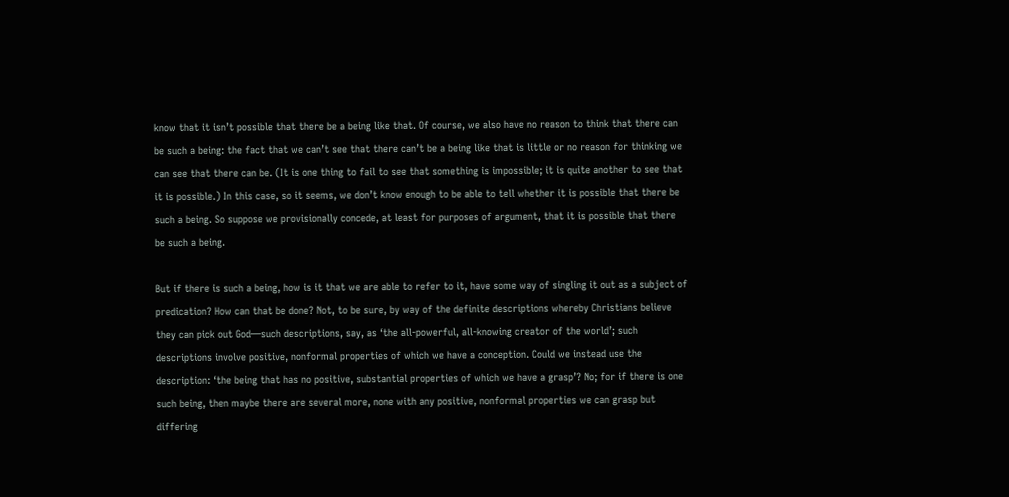know that it isn’t possible that there be a being like that. Of course, we also have no reason to think that there can be such a being: the fact that we can’t see that there can’t be a being like that is little or no reason for thinking we can see that there can be. (It is one thing to fail to see that something is impossible; it is quite another to see that it is possible.) In this case, so it seems, we don’t know enough to be able to tell whether it is possible that there be such a being. So suppose we provisionally concede, at least for purposes of argument, that it is possible that there be such a being.

But if there is such a being, how is it that we are able to refer to it, have some way of singling it out as a subject of predication? How can that be done? Not, to be sure, by way of the definite descriptions whereby Christians believe they can pick out God—such descriptions, say, as ‘the all-powerful, all-knowing creator of the world’; such descriptions involve positive, nonformal properties of which we have a conception. Could we instead use the description: ‘the being that has no positive, substantial properties of which we have a grasp’? No; for if there is one such being, then maybe there are several more, none with any positive, nonformal properties we can grasp but differing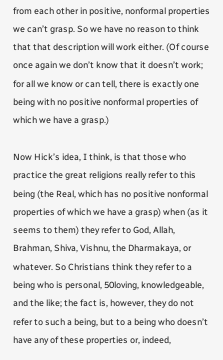from each other in positive, nonformal properties we can’t grasp. So we have no reason to think that that description will work either. (Of course once again we don’t know that it doesn’t work; for all we know or can tell, there is exactly one being with no positive nonformal properties of which we have a grasp.)

Now Hick’s idea, I think, is that those who practice the great religions really refer to this being (the Real, which has no positive nonformal properties of which we have a grasp) when (as it seems to them) they refer to God, Allah, Brahman, Shiva, Vishnu, the Dharmakaya, or whatever. So Christians think they refer to a being who is personal, 50loving, knowledgeable, and the like; the fact is, however, they do not refer to such a being, but to a being who doesn’t have any of these properties or, indeed,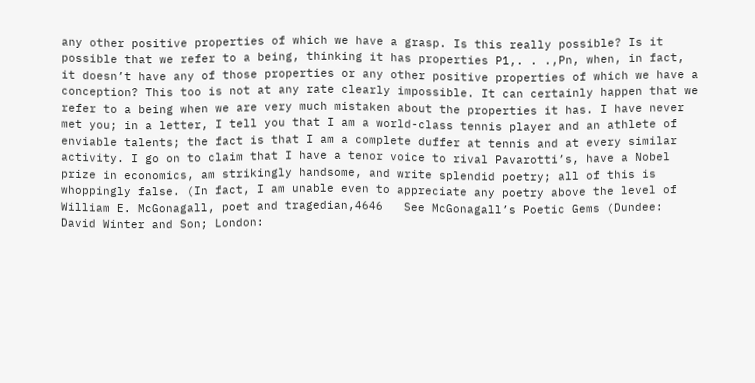any other positive properties of which we have a grasp. Is this really possible? Is it possible that we refer to a being, thinking it has properties P1,. . .,Pn, when, in fact, it doesn’t have any of those properties or any other positive properties of which we have a conception? This too is not at any rate clearly impossible. It can certainly happen that we refer to a being when we are very much mistaken about the properties it has. I have never met you; in a letter, I tell you that I am a world-class tennis player and an athlete of enviable talents; the fact is that I am a complete duffer at tennis and at every similar activity. I go on to claim that I have a tenor voice to rival Pavarotti’s, have a Nobel prize in economics, am strikingly handsome, and write splendid poetry; all of this is whoppingly false. (In fact, I am unable even to appreciate any poetry above the level of William E. McGonagall, poet and tragedian,4646   See McGonagall’s Poetic Gems (Dundee: David Winter and Son; London: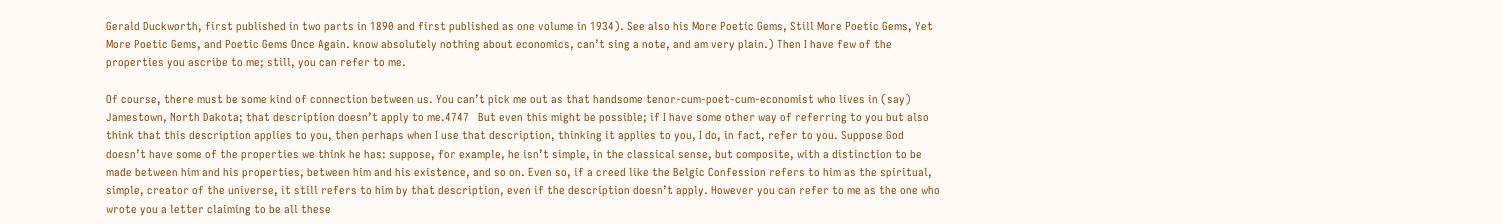Gerald Duckworth, first published in two parts in 1890 and first published as one volume in 1934). See also his More Poetic Gems, Still More Poetic Gems, Yet More Poetic Gems, and Poetic Gems Once Again. know absolutely nothing about economics, can’t sing a note, and am very plain.) Then I have few of the properties you ascribe to me; still, you can refer to me.

Of course, there must be some kind of connection between us. You can’t pick me out as that handsome tenor-cum-poet-cum-economist who lives in (say) Jamestown, North Dakota; that description doesn’t apply to me.4747   But even this might be possible; if I have some other way of referring to you but also think that this description applies to you, then perhaps when I use that description, thinking it applies to you, I do, in fact, refer to you. Suppose God doesn’t have some of the properties we think he has: suppose, for example, he isn’t simple, in the classical sense, but composite, with a distinction to be made between him and his properties, between him and his existence, and so on. Even so, if a creed like the Belgic Confession refers to him as the spiritual, simple, creator of the universe, it still refers to him by that description, even if the description doesn’t apply. However you can refer to me as the one who wrote you a letter claiming to be all these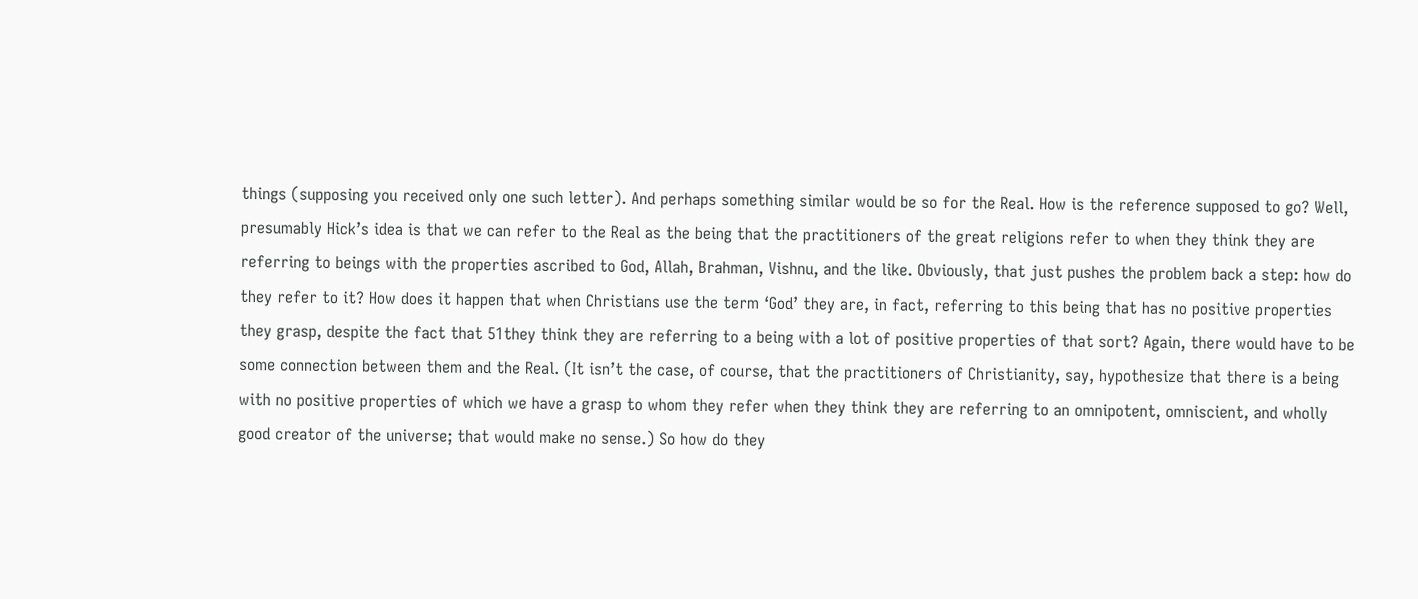things (supposing you received only one such letter). And perhaps something similar would be so for the Real. How is the reference supposed to go? Well, presumably Hick’s idea is that we can refer to the Real as the being that the practitioners of the great religions refer to when they think they are referring to beings with the properties ascribed to God, Allah, Brahman, Vishnu, and the like. Obviously, that just pushes the problem back a step: how do they refer to it? How does it happen that when Christians use the term ‘God’ they are, in fact, referring to this being that has no positive properties they grasp, despite the fact that 51they think they are referring to a being with a lot of positive properties of that sort? Again, there would have to be some connection between them and the Real. (It isn’t the case, of course, that the practitioners of Christianity, say, hypothesize that there is a being with no positive properties of which we have a grasp to whom they refer when they think they are referring to an omnipotent, omniscient, and wholly good creator of the universe; that would make no sense.) So how do they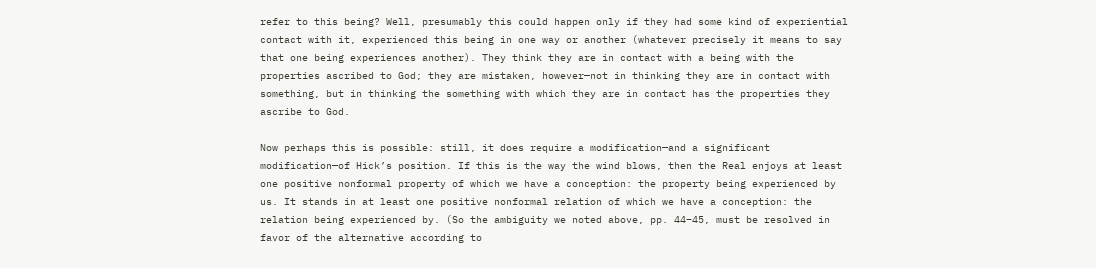refer to this being? Well, presumably this could happen only if they had some kind of experiential contact with it, experienced this being in one way or another (whatever precisely it means to say that one being experiences another). They think they are in contact with a being with the properties ascribed to God; they are mistaken, however—not in thinking they are in contact with something, but in thinking the something with which they are in contact has the properties they ascribe to God.

Now perhaps this is possible: still, it does require a modification—and a significant modification—of Hick’s position. If this is the way the wind blows, then the Real enjoys at least one positive nonformal property of which we have a conception: the property being experienced by us. It stands in at least one positive nonformal relation of which we have a conception: the relation being experienced by. (So the ambiguity we noted above, pp. 44–45, must be resolved in favor of the alternative according to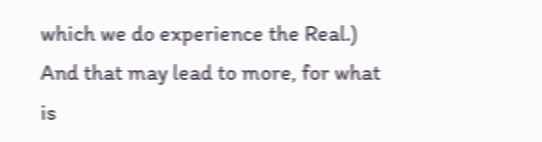which we do experience the Real.) And that may lead to more, for what is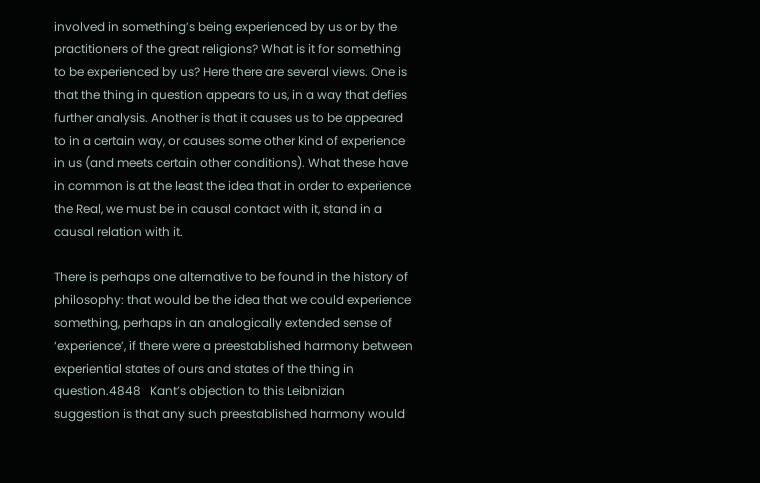involved in something’s being experienced by us or by the practitioners of the great religions? What is it for something to be experienced by us? Here there are several views. One is that the thing in question appears to us, in a way that defies further analysis. Another is that it causes us to be appeared to in a certain way, or causes some other kind of experience in us (and meets certain other conditions). What these have in common is at the least the idea that in order to experience the Real, we must be in causal contact with it, stand in a causal relation with it.

There is perhaps one alternative to be found in the history of philosophy: that would be the idea that we could experience something, perhaps in an analogically extended sense of ‘experience’, if there were a preestablished harmony between experiential states of ours and states of the thing in question.4848   Kant’s objection to this Leibnizian suggestion is that any such preestablished harmony would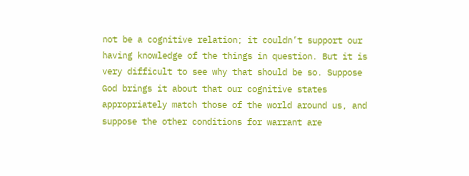not be a cognitive relation; it couldn’t support our having knowledge of the things in question. But it is very difficult to see why that should be so. Suppose God brings it about that our cognitive states appropriately match those of the world around us, and suppose the other conditions for warrant are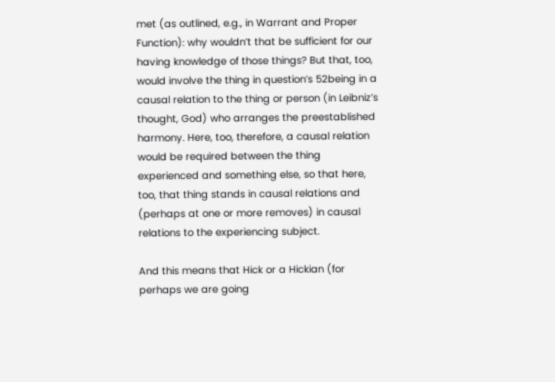met (as outlined, e.g., in Warrant and Proper Function): why wouldn’t that be sufficient for our having knowledge of those things? But that, too, would involve the thing in question’s 52being in a causal relation to the thing or person (in Leibniz’s thought, God) who arranges the preestablished harmony. Here, too, therefore, a causal relation would be required between the thing experienced and something else, so that here, too, that thing stands in causal relations and (perhaps at one or more removes) in causal relations to the experiencing subject.

And this means that Hick or a Hickian (for perhaps we are going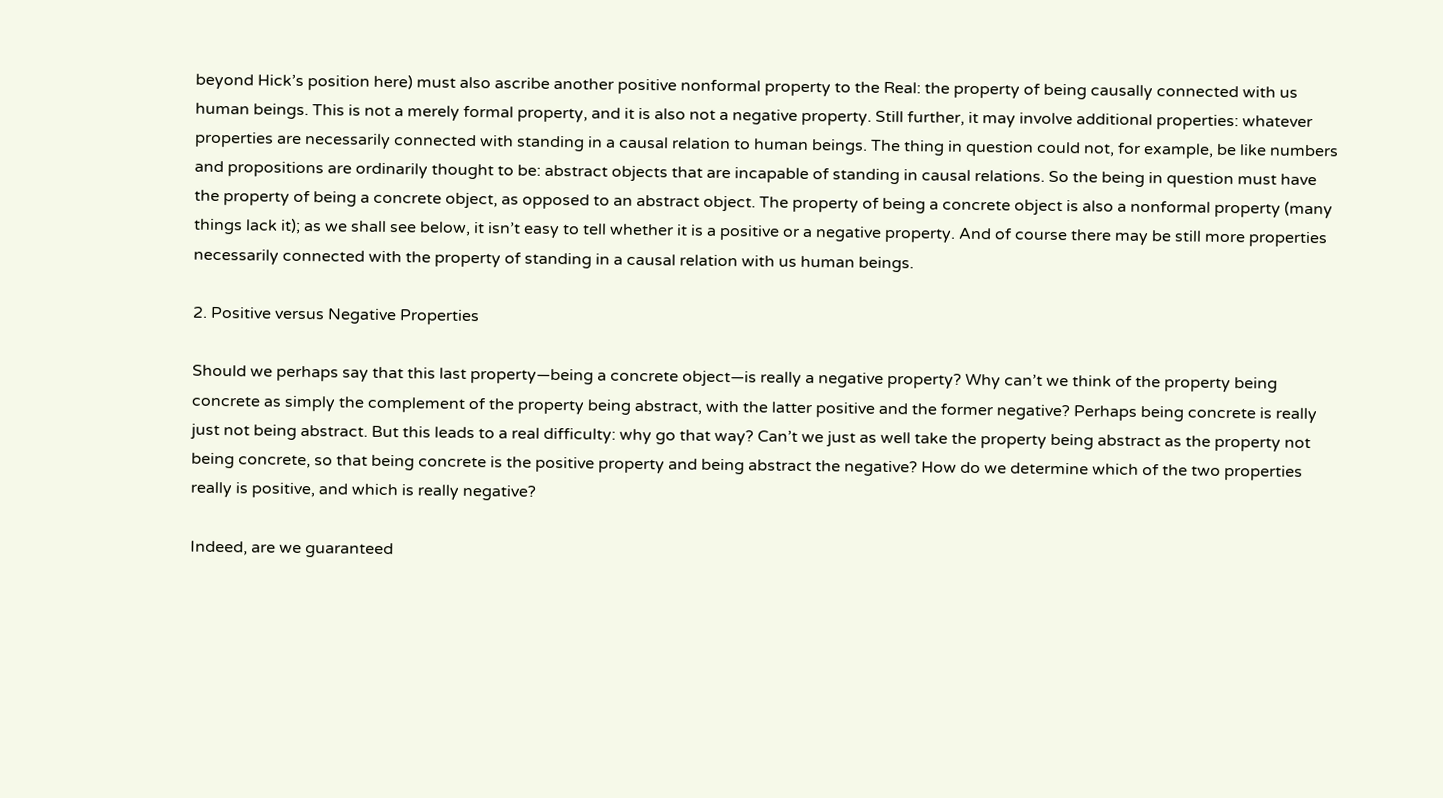beyond Hick’s position here) must also ascribe another positive nonformal property to the Real: the property of being causally connected with us human beings. This is not a merely formal property, and it is also not a negative property. Still further, it may involve additional properties: whatever properties are necessarily connected with standing in a causal relation to human beings. The thing in question could not, for example, be like numbers and propositions are ordinarily thought to be: abstract objects that are incapable of standing in causal relations. So the being in question must have the property of being a concrete object, as opposed to an abstract object. The property of being a concrete object is also a nonformal property (many things lack it); as we shall see below, it isn’t easy to tell whether it is a positive or a negative property. And of course there may be still more properties necessarily connected with the property of standing in a causal relation with us human beings.

2. Positive versus Negative Properties

Should we perhaps say that this last property—being a concrete object—is really a negative property? Why can’t we think of the property being concrete as simply the complement of the property being abstract, with the latter positive and the former negative? Perhaps being concrete is really just not being abstract. But this leads to a real difficulty: why go that way? Can’t we just as well take the property being abstract as the property not being concrete, so that being concrete is the positive property and being abstract the negative? How do we determine which of the two properties really is positive, and which is really negative?

Indeed, are we guaranteed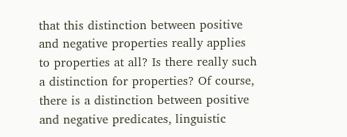that this distinction between positive and negative properties really applies to properties at all? Is there really such a distinction for properties? Of course, there is a distinction between positive and negative predicates, linguistic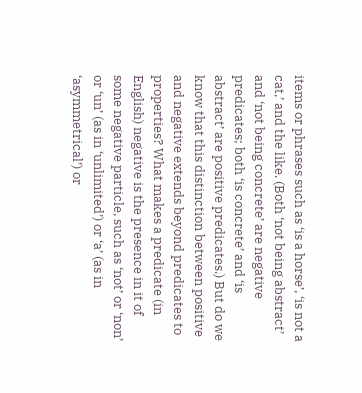items or phrases such as ‘is a horse’, ‘is not a cat,’ and the like. (Both ‘not being abstract’ and ‘not being concrete’ are negative predicates; both ‘is concrete’ and ‘is abstract’ are positive predicates.) But do we know that this distinction between positive and negative extends beyond predicates to properties? What makes a predicate (in English) negative is the presence in it of some negative particle, such as ‘not’ or ‘non’ or ‘un’ (as in ‘unlimited’) or ‘a’ (as in ‘asymmetrical’) or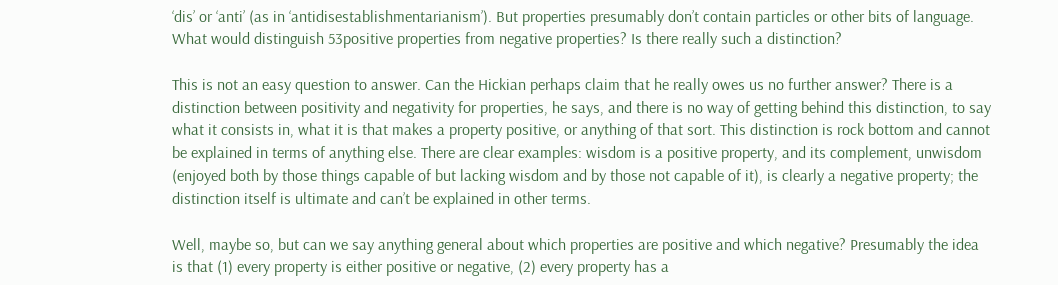‘dis’ or ‘anti’ (as in ‘antidisestablishmentarianism’). But properties presumably don’t contain particles or other bits of language. What would distinguish 53positive properties from negative properties? Is there really such a distinction?

This is not an easy question to answer. Can the Hickian perhaps claim that he really owes us no further answer? There is a distinction between positivity and negativity for properties, he says, and there is no way of getting behind this distinction, to say what it consists in, what it is that makes a property positive, or anything of that sort. This distinction is rock bottom and cannot be explained in terms of anything else. There are clear examples: wisdom is a positive property, and its complement, unwisdom (enjoyed both by those things capable of but lacking wisdom and by those not capable of it), is clearly a negative property; the distinction itself is ultimate and can’t be explained in other terms.

Well, maybe so, but can we say anything general about which properties are positive and which negative? Presumably the idea is that (1) every property is either positive or negative, (2) every property has a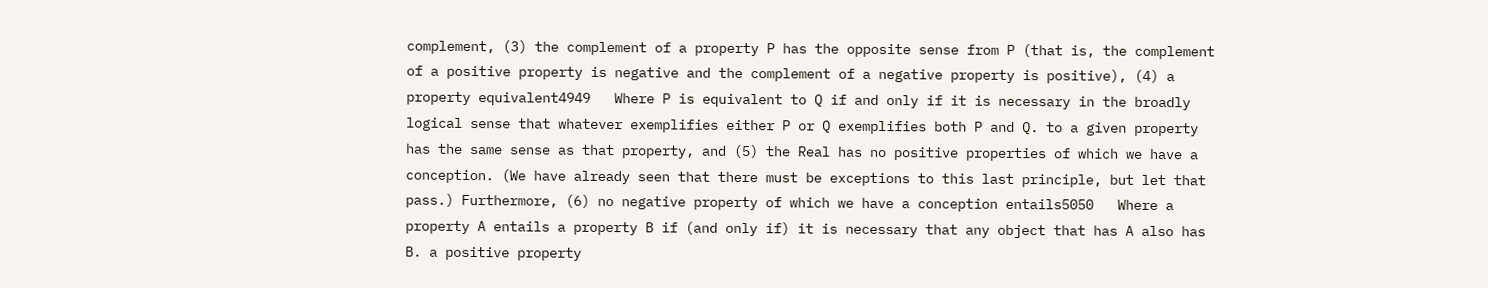complement, (3) the complement of a property P has the opposite sense from P (that is, the complement of a positive property is negative and the complement of a negative property is positive), (4) a property equivalent4949   Where P is equivalent to Q if and only if it is necessary in the broadly logical sense that whatever exemplifies either P or Q exemplifies both P and Q. to a given property has the same sense as that property, and (5) the Real has no positive properties of which we have a conception. (We have already seen that there must be exceptions to this last principle, but let that pass.) Furthermore, (6) no negative property of which we have a conception entails5050   Where a property A entails a property B if (and only if) it is necessary that any object that has A also has B. a positive property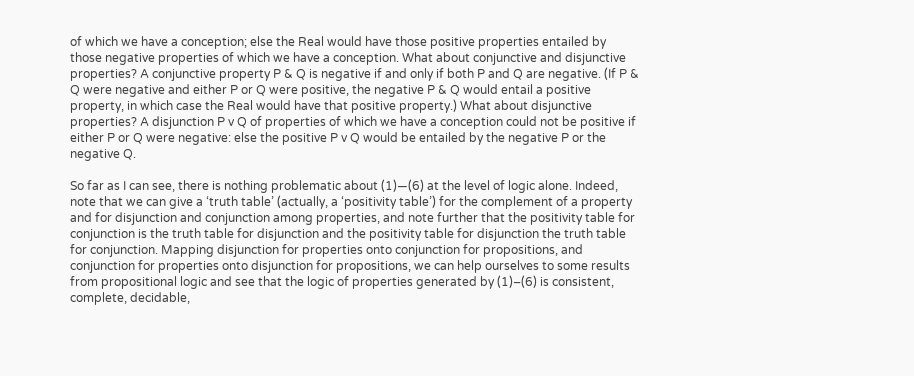of which we have a conception; else the Real would have those positive properties entailed by those negative properties of which we have a conception. What about conjunctive and disjunctive properties? A conjunctive property P & Q is negative if and only if both P and Q are negative. (If P & Q were negative and either P or Q were positive, the negative P & Q would entail a positive property, in which case the Real would have that positive property.) What about disjunctive properties? A disjunction P v Q of properties of which we have a conception could not be positive if either P or Q were negative: else the positive P v Q would be entailed by the negative P or the negative Q.

So far as I can see, there is nothing problematic about (1)—(6) at the level of logic alone. Indeed, note that we can give a ‘truth table’ (actually, a ‘positivity table’) for the complement of a property and for disjunction and conjunction among properties, and note further that the positivity table for conjunction is the truth table for disjunction and the positivity table for disjunction the truth table for conjunction. Mapping disjunction for properties onto conjunction for propositions, and conjunction for properties onto disjunction for propositions, we can help ourselves to some results from propositional logic and see that the logic of properties generated by (1)–(6) is consistent, complete, decidable,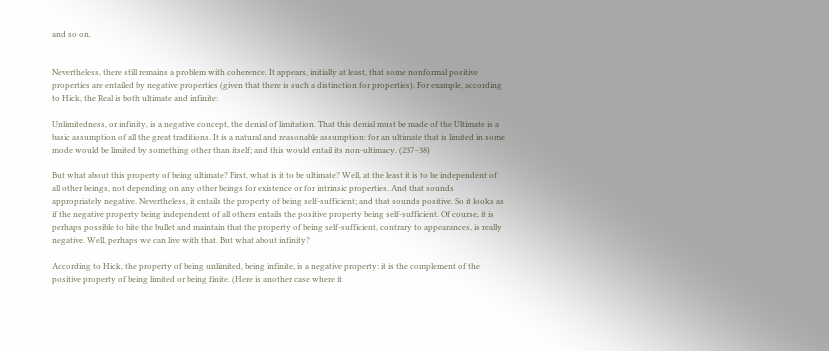and so on.


Nevertheless, there still remains a problem with coherence. It appears, initially at least, that some nonformal positive properties are entailed by negative properties (given that there is such a distinction for properties). For example, according to Hick, the Real is both ultimate and infinite:

Unlimitedness, or infinity, is a negative concept, the denial of limitation. That this denial must be made of the Ultimate is a basic assumption of all the great traditions. It is a natural and reasonable assumption: for an ultimate that is limited in some mode would be limited by something other than itself; and this would entail its non-ultimacy. (237–38)

But what about this property of being ultimate? First, what is it to be ultimate? Well, at the least it is to be independent of all other beings, not depending on any other beings for existence or for intrinsic properties. And that sounds appropriately negative. Nevertheless, it entails the property of being self-sufficient; and that sounds positive. So it looks as if the negative property being independent of all others entails the positive property being self-sufficient. Of course, it is perhaps possible to bite the bullet and maintain that the property of being self-sufficient, contrary to appearances, is really negative. Well, perhaps we can live with that. But what about infinity?

According to Hick, the property of being unlimited, being infinite, is a negative property: it is the complement of the positive property of being limited or being finite. (Here is another case where it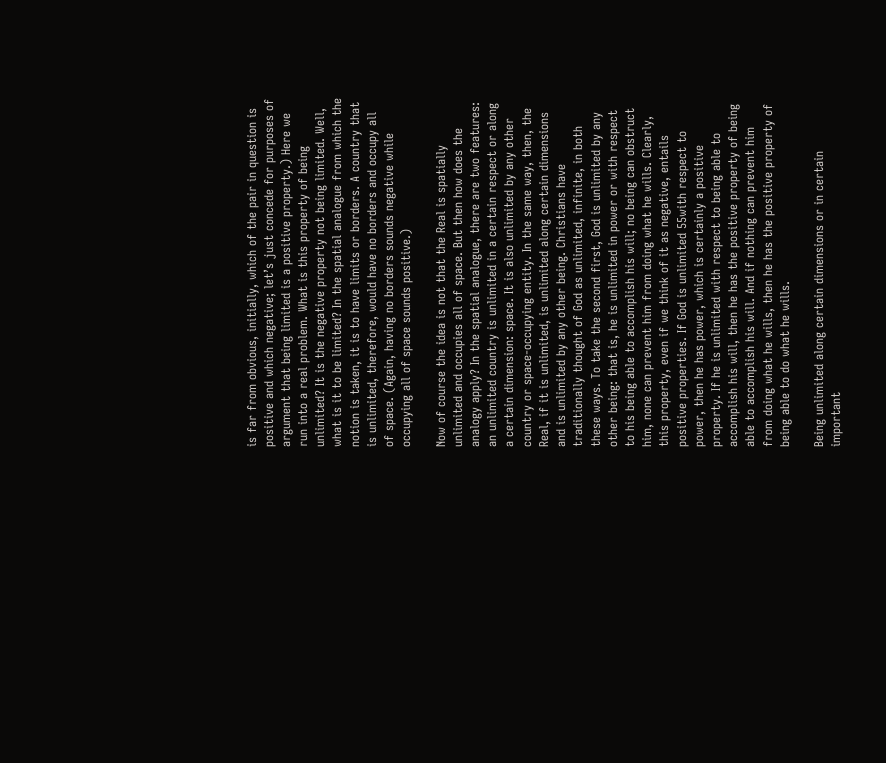is far from obvious, initially, which of the pair in question is positive and which negative; let’s just concede for purposes of argument that being limited is a positive property.) Here we run into a real problem. What is this property of being unlimited? It is the negative property not being limited. Well, what is it to be limited? In the spatial analogue from which the notion is taken, it is to have limits or borders. A country that is unlimited, therefore, would have no borders and occupy all of space. (Again, having no borders sounds negative while occupying all of space sounds positive.)

Now of course the idea is not that the Real is spatially unlimited and occupies all of space. But then how does the analogy apply? In the spatial analogue, there are two features: an unlimited country is unlimited in a certain respect or along a certain dimension: space. It is also unlimited by any other country or space-occupying entity. In the same way, then, the Real, if it is unlimited, is unlimited along certain dimensions and is unlimited by any other being. Christians have traditionally thought of God as unlimited, infinite, in both these ways. To take the second first, God is unlimited by any other being: that is, he is unlimited in power or with respect to his being able to accomplish his will; no being can obstruct him, none can prevent him from doing what he wills. Clearly, this property, even if we think of it as negative, entails positive properties. If God is unlimited 55with respect to power, then he has power, which is certainly a positive property. If he is unlimited with respect to being able to accomplish his will, then he has the positive property of being able to accomplish his will. And if nothing can prevent him from doing what he wills, then he has the positive property of being able to do what he wills.

Being unlimited along certain dimensions or in certain important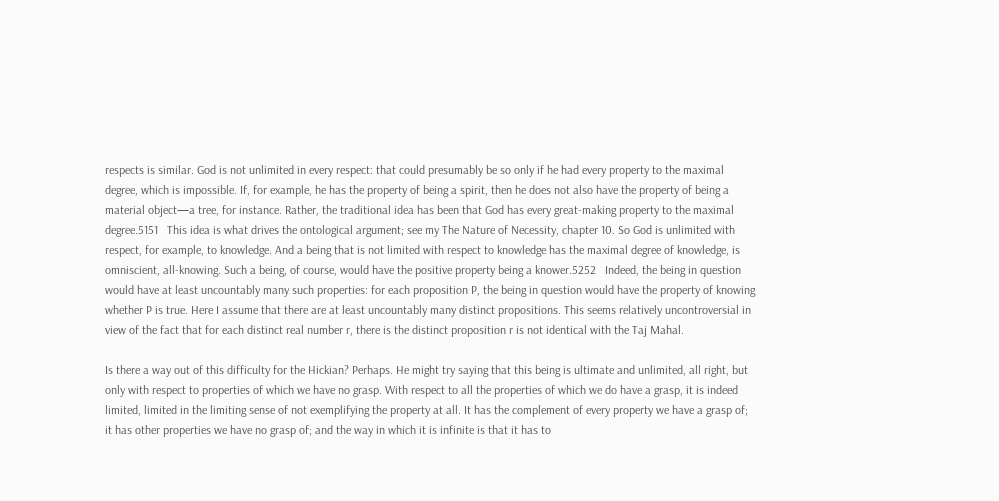respects is similar. God is not unlimited in every respect: that could presumably be so only if he had every property to the maximal degree, which is impossible. If, for example, he has the property of being a spirit, then he does not also have the property of being a material object—a tree, for instance. Rather, the traditional idea has been that God has every great-making property to the maximal degree.5151   This idea is what drives the ontological argument; see my The Nature of Necessity, chapter 10. So God is unlimited with respect, for example, to knowledge. And a being that is not limited with respect to knowledge has the maximal degree of knowledge, is omniscient, all-knowing. Such a being, of course, would have the positive property being a knower.5252   Indeed, the being in question would have at least uncountably many such properties: for each proposition P, the being in question would have the property of knowing whether P is true. Here I assume that there are at least uncountably many distinct propositions. This seems relatively uncontroversial in view of the fact that for each distinct real number r, there is the distinct proposition r is not identical with the Taj Mahal.

Is there a way out of this difficulty for the Hickian? Perhaps. He might try saying that this being is ultimate and unlimited, all right, but only with respect to properties of which we have no grasp. With respect to all the properties of which we do have a grasp, it is indeed limited, limited in the limiting sense of not exemplifying the property at all. It has the complement of every property we have a grasp of; it has other properties we have no grasp of; and the way in which it is infinite is that it has to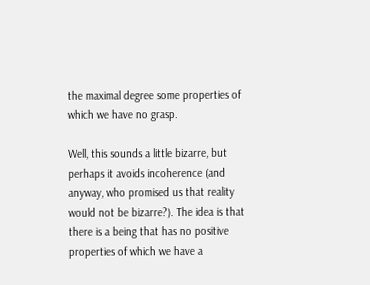the maximal degree some properties of which we have no grasp.

Well, this sounds a little bizarre, but perhaps it avoids incoherence (and anyway, who promised us that reality would not be bizarre?). The idea is that there is a being that has no positive properties of which we have a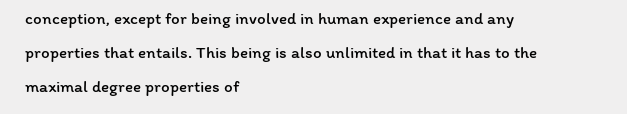conception, except for being involved in human experience and any properties that entails. This being is also unlimited in that it has to the maximal degree properties of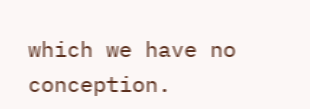which we have no conception.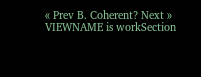« Prev B. Coherent? Next »
VIEWNAME is workSection